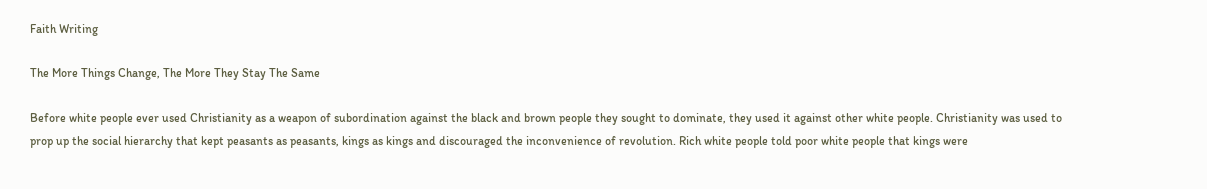Faith Writing

The More Things Change, The More They Stay The Same

Before white people ever used Christianity as a weapon of subordination against the black and brown people they sought to dominate, they used it against other white people. Christianity was used to prop up the social hierarchy that kept peasants as peasants, kings as kings and discouraged the inconvenience of revolution. Rich white people told poor white people that kings were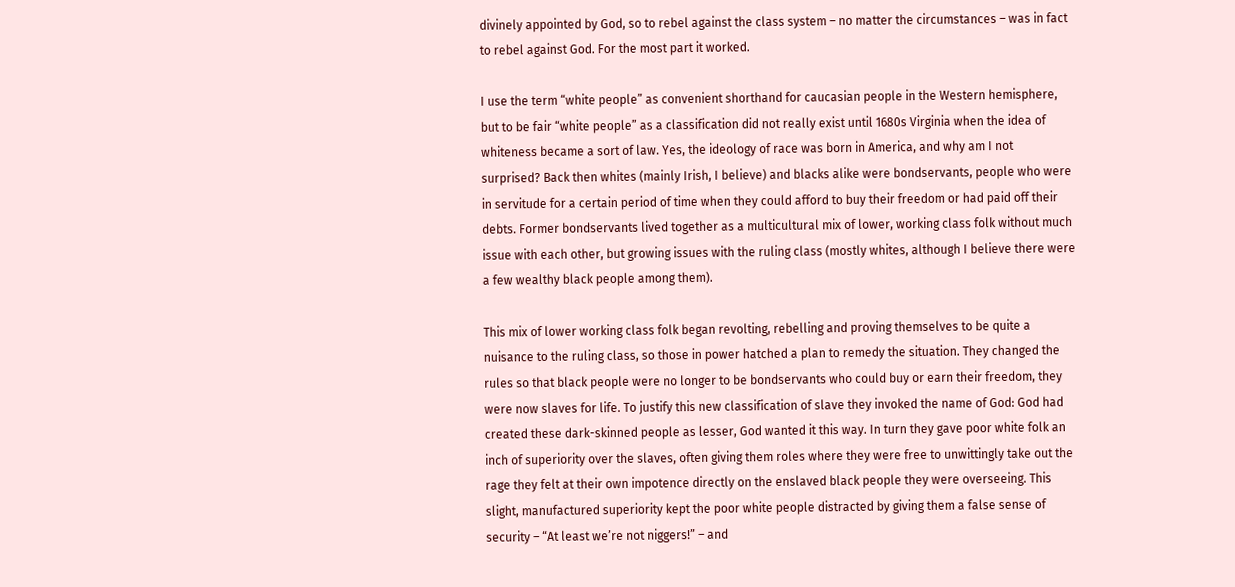divinely appointed by God, so to rebel against the class system – no matter the circumstances – was in fact to rebel against God. For the most part it worked.

I use the term “white people” as convenient shorthand for caucasian people in the Western hemisphere, but to be fair “white people” as a classification did not really exist until 1680s Virginia when the idea of whiteness became a sort of law. Yes, the ideology of race was born in America, and why am I not surprised? Back then whites (mainly Irish, I believe) and blacks alike were bondservants, people who were in servitude for a certain period of time when they could afford to buy their freedom or had paid off their debts. Former bondservants lived together as a multicultural mix of lower, working class folk without much issue with each other, but growing issues with the ruling class (mostly whites, although I believe there were a few wealthy black people among them).

This mix of lower working class folk began revolting, rebelling and proving themselves to be quite a nuisance to the ruling class, so those in power hatched a plan to remedy the situation. They changed the rules so that black people were no longer to be bondservants who could buy or earn their freedom, they were now slaves for life. To justify this new classification of slave they invoked the name of God: God had created these dark-skinned people as lesser, God wanted it this way. In turn they gave poor white folk an inch of superiority over the slaves, often giving them roles where they were free to unwittingly take out the rage they felt at their own impotence directly on the enslaved black people they were overseeing. This slight, manufactured superiority kept the poor white people distracted by giving them a false sense of security – “At least we’re not niggers!” – and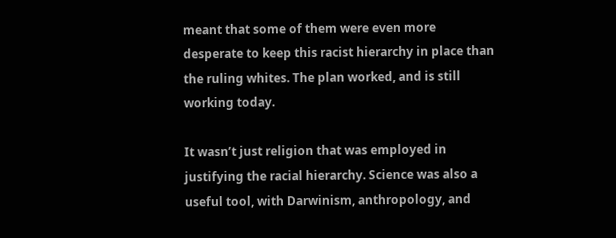meant that some of them were even more desperate to keep this racist hierarchy in place than the ruling whites. The plan worked, and is still working today.

It wasn’t just religion that was employed in justifying the racial hierarchy. Science was also a useful tool, with Darwinism, anthropology, and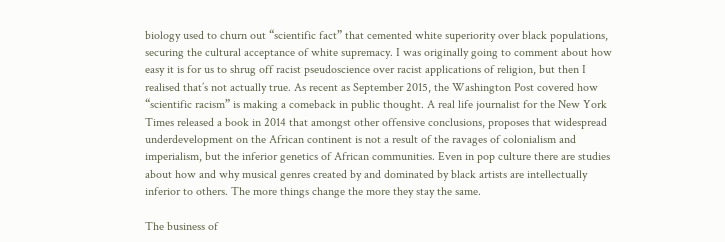biology used to churn out “scientific fact” that cemented white superiority over black populations, securing the cultural acceptance of white supremacy. I was originally going to comment about how easy it is for us to shrug off racist pseudoscience over racist applications of religion, but then I realised that’s not actually true. As recent as September 2015, the Washington Post covered how “scientific racism” is making a comeback in public thought. A real life journalist for the New York Times released a book in 2014 that amongst other offensive conclusions, proposes that widespread underdevelopment on the African continent is not a result of the ravages of colonialism and imperialism, but the inferior genetics of African communities. Even in pop culture there are studies about how and why musical genres created by and dominated by black artists are intellectually inferior to others. The more things change the more they stay the same.

The business of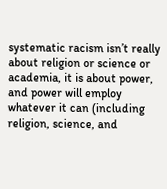systematic racism isn’t really about religion or science or academia, it is about power, and power will employ whatever it can (including religion, science, and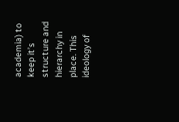academia) to keep it’s structure and hierarchy in place. This ideology of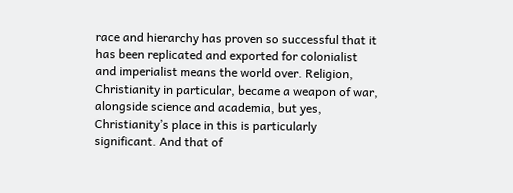race and hierarchy has proven so successful that it has been replicated and exported for colonialist and imperialist means the world over. Religion, Christianity in particular, became a weapon of war, alongside science and academia, but yes, Christianity’s place in this is particularly significant. And that of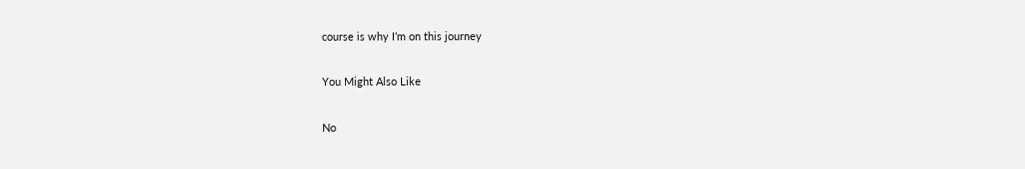course is why I’m on this journey

You Might Also Like

No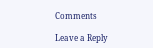Comments

Leave a Reply